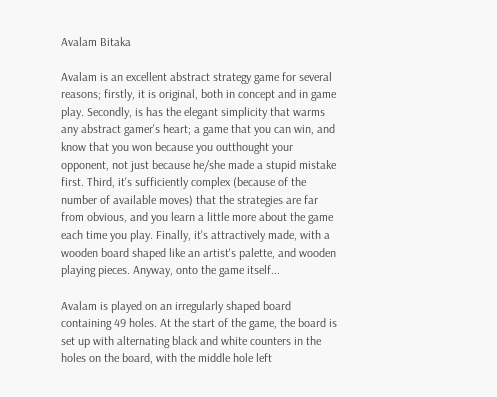Avalam Bitaka

Avalam is an excellent abstract strategy game for several reasons; firstly, it is original, both in concept and in game play. Secondly, is has the elegant simplicity that warms any abstract gamer's heart; a game that you can win, and know that you won because you outthought your opponent, not just because he/she made a stupid mistake first. Third, it's sufficiently complex (because of the number of available moves) that the strategies are far from obvious, and you learn a little more about the game each time you play. Finally, it's attractively made, with a wooden board shaped like an artist's palette, and wooden playing pieces. Anyway, onto the game itself...

Avalam is played on an irregularly shaped board containing 49 holes. At the start of the game, the board is set up with alternating black and white counters in the holes on the board, with the middle hole left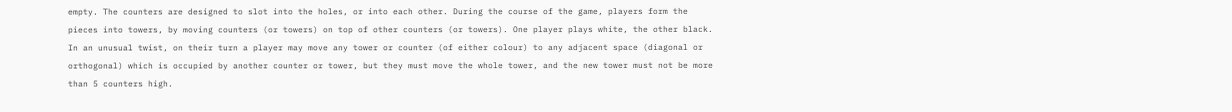empty. The counters are designed to slot into the holes, or into each other. During the course of the game, players form the pieces into towers, by moving counters (or towers) on top of other counters (or towers). One player plays white, the other black. In an unusual twist, on their turn a player may move any tower or counter (of either colour) to any adjacent space (diagonal or orthogonal) which is occupied by another counter or tower, but they must move the whole tower, and the new tower must not be more than 5 counters high.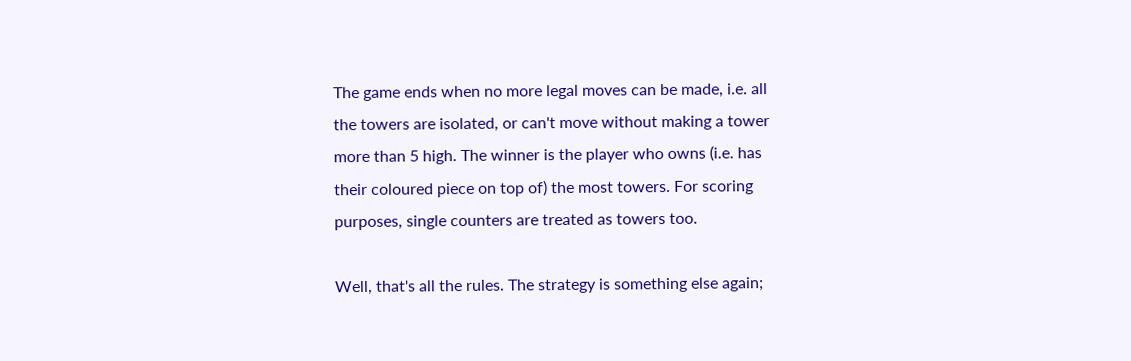The game ends when no more legal moves can be made, i.e. all the towers are isolated, or can't move without making a tower more than 5 high. The winner is the player who owns (i.e. has their coloured piece on top of) the most towers. For scoring purposes, single counters are treated as towers too.

Well, that's all the rules. The strategy is something else again;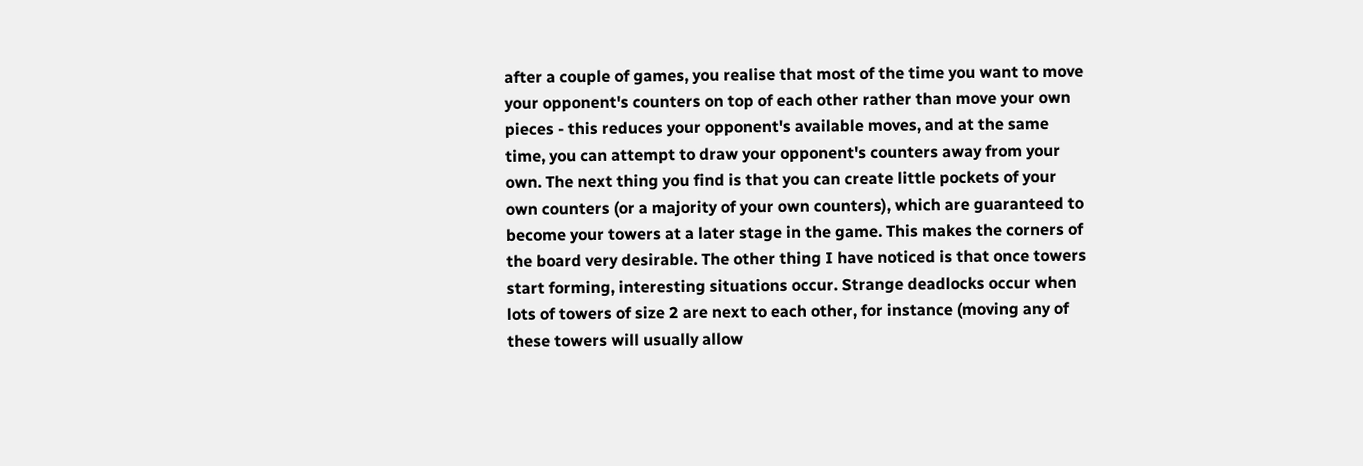after a couple of games, you realise that most of the time you want to move your opponent's counters on top of each other rather than move your own pieces - this reduces your opponent's available moves, and at the same time, you can attempt to draw your opponent's counters away from your own. The next thing you find is that you can create little pockets of your own counters (or a majority of your own counters), which are guaranteed to become your towers at a later stage in the game. This makes the corners of the board very desirable. The other thing I have noticed is that once towers start forming, interesting situations occur. Strange deadlocks occur when lots of towers of size 2 are next to each other, for instance (moving any of these towers will usually allow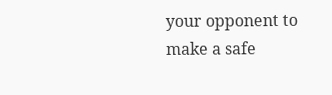your opponent to make a safe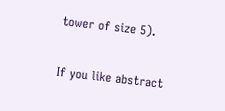tower of size 5).

If you like abstract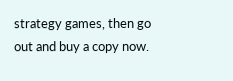strategy games, then go out and buy a copy now.